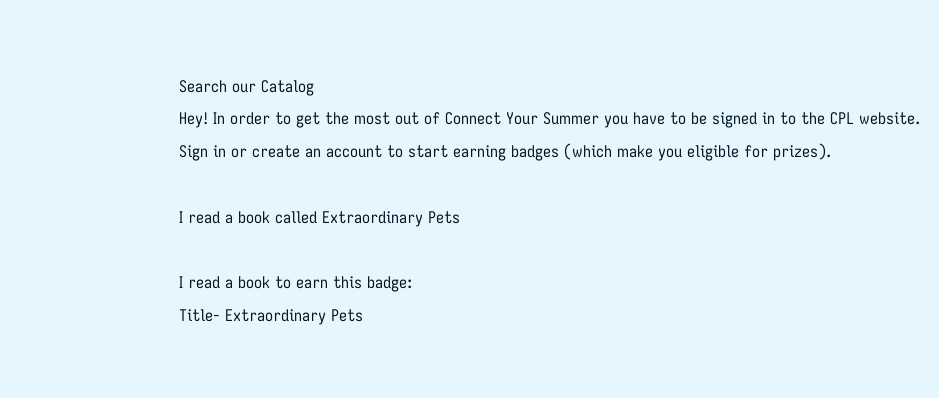Search our Catalog
Hey! In order to get the most out of Connect Your Summer you have to be signed in to the CPL website.
Sign in or create an account to start earning badges (which make you eligible for prizes).

I read a book called Extraordinary Pets

I read a book to earn this badge:
Title- Extraordinary Pets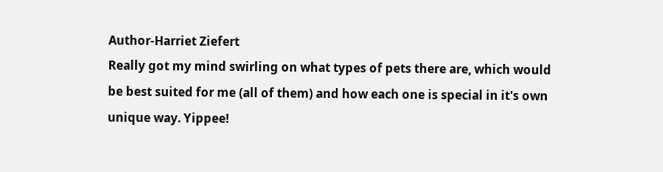Author-Harriet Ziefert
Really got my mind swirling on what types of pets there are, which would be best suited for me (all of them) and how each one is special in it's own unique way. Yippee!